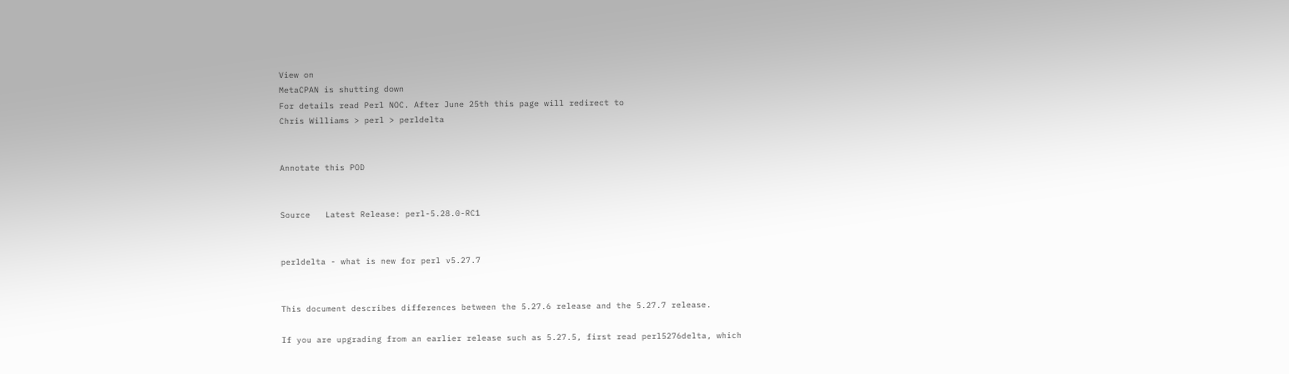View on
MetaCPAN is shutting down
For details read Perl NOC. After June 25th this page will redirect to
Chris Williams > perl > perldelta


Annotate this POD


Source   Latest Release: perl-5.28.0-RC1


perldelta - what is new for perl v5.27.7


This document describes differences between the 5.27.6 release and the 5.27.7 release.

If you are upgrading from an earlier release such as 5.27.5, first read perl5276delta, which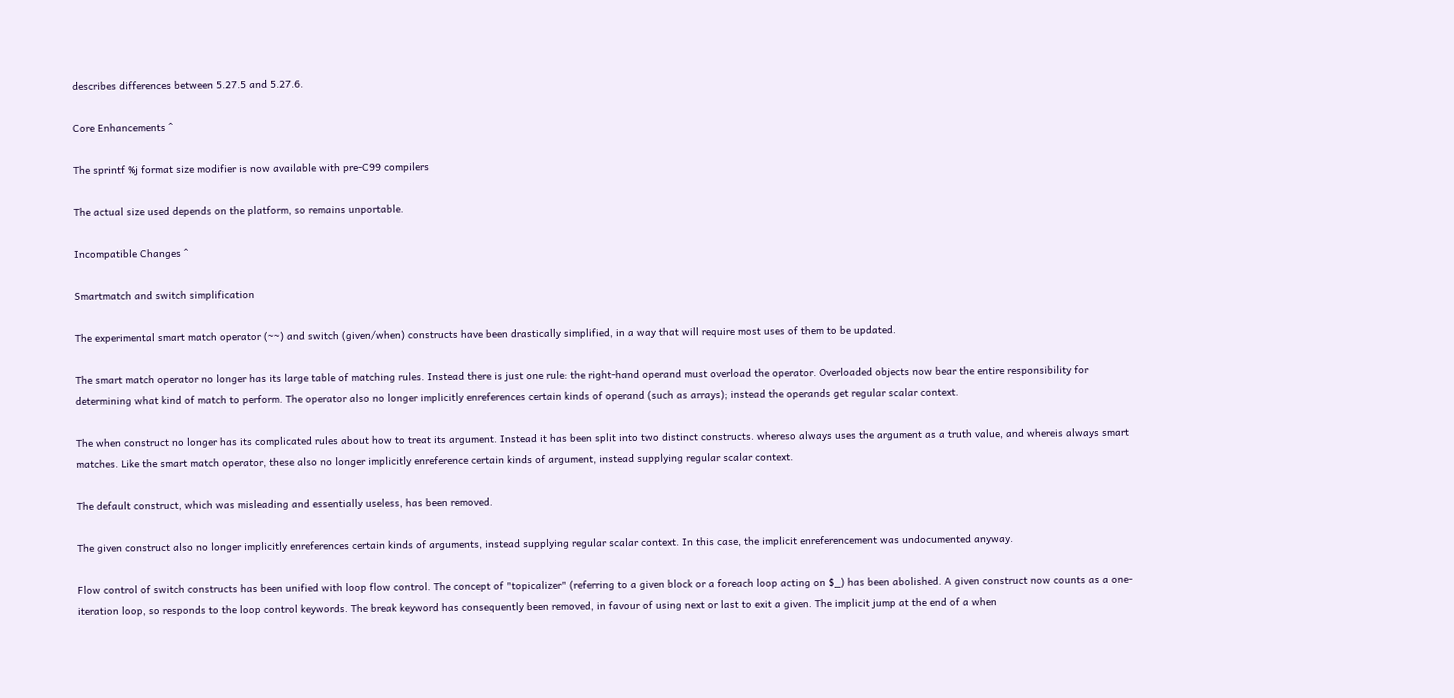describes differences between 5.27.5 and 5.27.6.

Core Enhancements ^

The sprintf %j format size modifier is now available with pre-C99 compilers

The actual size used depends on the platform, so remains unportable.

Incompatible Changes ^

Smartmatch and switch simplification

The experimental smart match operator (~~) and switch (given/when) constructs have been drastically simplified, in a way that will require most uses of them to be updated.

The smart match operator no longer has its large table of matching rules. Instead there is just one rule: the right-hand operand must overload the operator. Overloaded objects now bear the entire responsibility for determining what kind of match to perform. The operator also no longer implicitly enreferences certain kinds of operand (such as arrays); instead the operands get regular scalar context.

The when construct no longer has its complicated rules about how to treat its argument. Instead it has been split into two distinct constructs. whereso always uses the argument as a truth value, and whereis always smart matches. Like the smart match operator, these also no longer implicitly enreference certain kinds of argument, instead supplying regular scalar context.

The default construct, which was misleading and essentially useless, has been removed.

The given construct also no longer implicitly enreferences certain kinds of arguments, instead supplying regular scalar context. In this case, the implicit enreferencement was undocumented anyway.

Flow control of switch constructs has been unified with loop flow control. The concept of "topicalizer" (referring to a given block or a foreach loop acting on $_) has been abolished. A given construct now counts as a one-iteration loop, so responds to the loop control keywords. The break keyword has consequently been removed, in favour of using next or last to exit a given. The implicit jump at the end of a when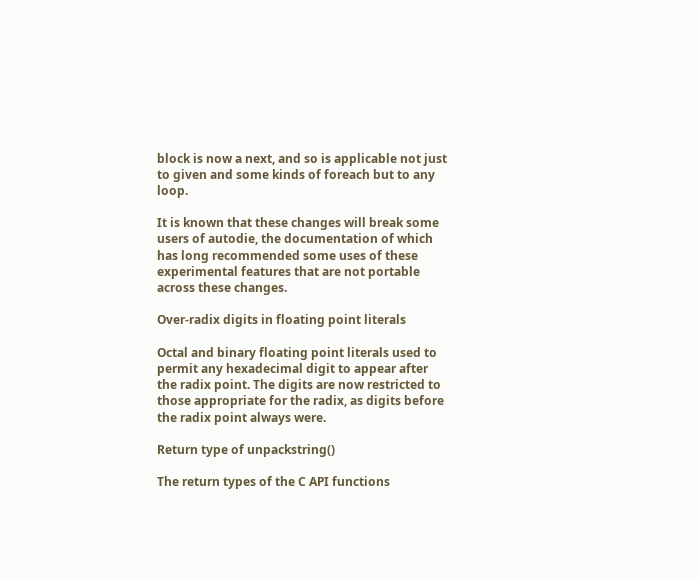block is now a next, and so is applicable not just to given and some kinds of foreach but to any loop.

It is known that these changes will break some users of autodie, the documentation of which has long recommended some uses of these experimental features that are not portable across these changes.

Over-radix digits in floating point literals

Octal and binary floating point literals used to permit any hexadecimal digit to appear after the radix point. The digits are now restricted to those appropriate for the radix, as digits before the radix point always were.

Return type of unpackstring()

The return types of the C API functions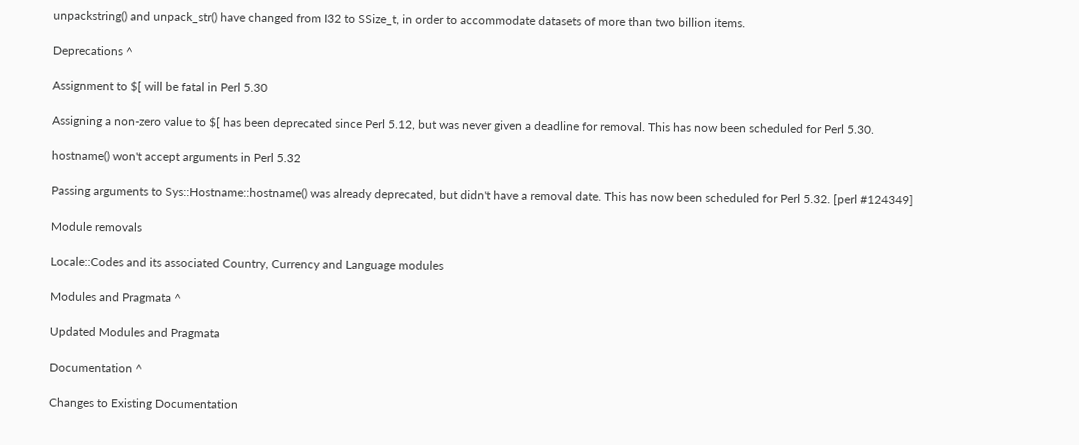unpackstring() and unpack_str() have changed from I32 to SSize_t, in order to accommodate datasets of more than two billion items.

Deprecations ^

Assignment to $[ will be fatal in Perl 5.30

Assigning a non-zero value to $[ has been deprecated since Perl 5.12, but was never given a deadline for removal. This has now been scheduled for Perl 5.30.

hostname() won't accept arguments in Perl 5.32

Passing arguments to Sys::Hostname::hostname() was already deprecated, but didn't have a removal date. This has now been scheduled for Perl 5.32. [perl #124349]

Module removals

Locale::Codes and its associated Country, Currency and Language modules

Modules and Pragmata ^

Updated Modules and Pragmata

Documentation ^

Changes to Existing Documentation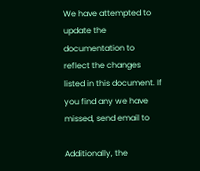We have attempted to update the documentation to reflect the changes listed in this document. If you find any we have missed, send email to

Additionally, the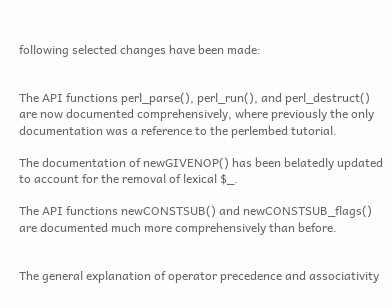following selected changes have been made:


The API functions perl_parse(), perl_run(), and perl_destruct() are now documented comprehensively, where previously the only documentation was a reference to the perlembed tutorial.

The documentation of newGIVENOP() has been belatedly updated to account for the removal of lexical $_.

The API functions newCONSTSUB() and newCONSTSUB_flags() are documented much more comprehensively than before.


The general explanation of operator precedence and associativity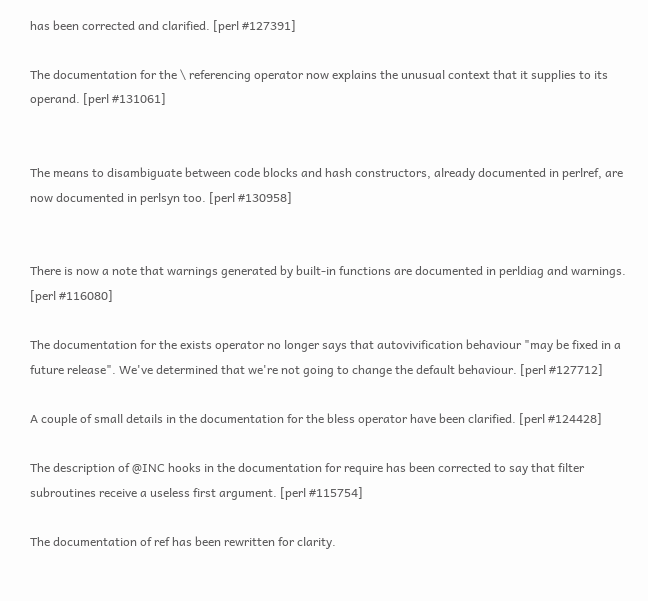has been corrected and clarified. [perl #127391]

The documentation for the \ referencing operator now explains the unusual context that it supplies to its operand. [perl #131061]


The means to disambiguate between code blocks and hash constructors, already documented in perlref, are now documented in perlsyn too. [perl #130958]


There is now a note that warnings generated by built-in functions are documented in perldiag and warnings. [perl #116080]

The documentation for the exists operator no longer says that autovivification behaviour "may be fixed in a future release". We've determined that we're not going to change the default behaviour. [perl #127712]

A couple of small details in the documentation for the bless operator have been clarified. [perl #124428]

The description of @INC hooks in the documentation for require has been corrected to say that filter subroutines receive a useless first argument. [perl #115754]

The documentation of ref has been rewritten for clarity.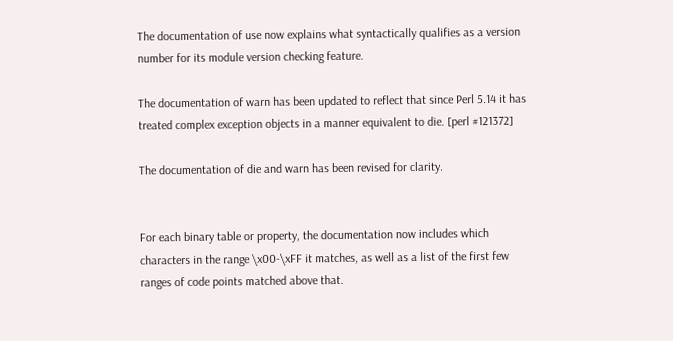The documentation of use now explains what syntactically qualifies as a version number for its module version checking feature.

The documentation of warn has been updated to reflect that since Perl 5.14 it has treated complex exception objects in a manner equivalent to die. [perl #121372]

The documentation of die and warn has been revised for clarity.


For each binary table or property, the documentation now includes which characters in the range \x00-\xFF it matches, as well as a list of the first few ranges of code points matched above that.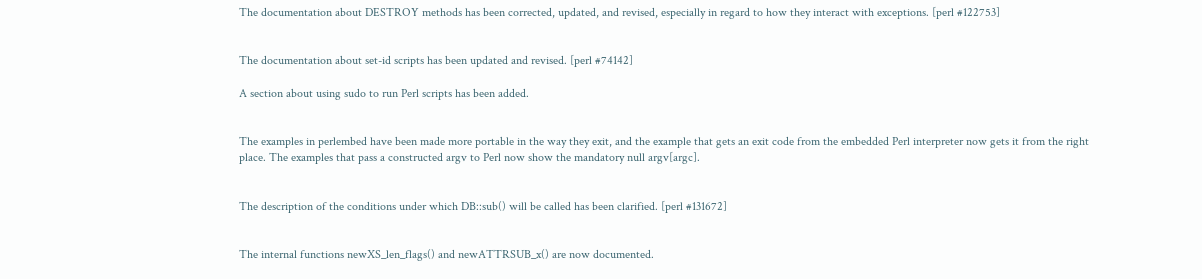The documentation about DESTROY methods has been corrected, updated, and revised, especially in regard to how they interact with exceptions. [perl #122753]


The documentation about set-id scripts has been updated and revised. [perl #74142]

A section about using sudo to run Perl scripts has been added.


The examples in perlembed have been made more portable in the way they exit, and the example that gets an exit code from the embedded Perl interpreter now gets it from the right place. The examples that pass a constructed argv to Perl now show the mandatory null argv[argc].


The description of the conditions under which DB::sub() will be called has been clarified. [perl #131672]


The internal functions newXS_len_flags() and newATTRSUB_x() are now documented.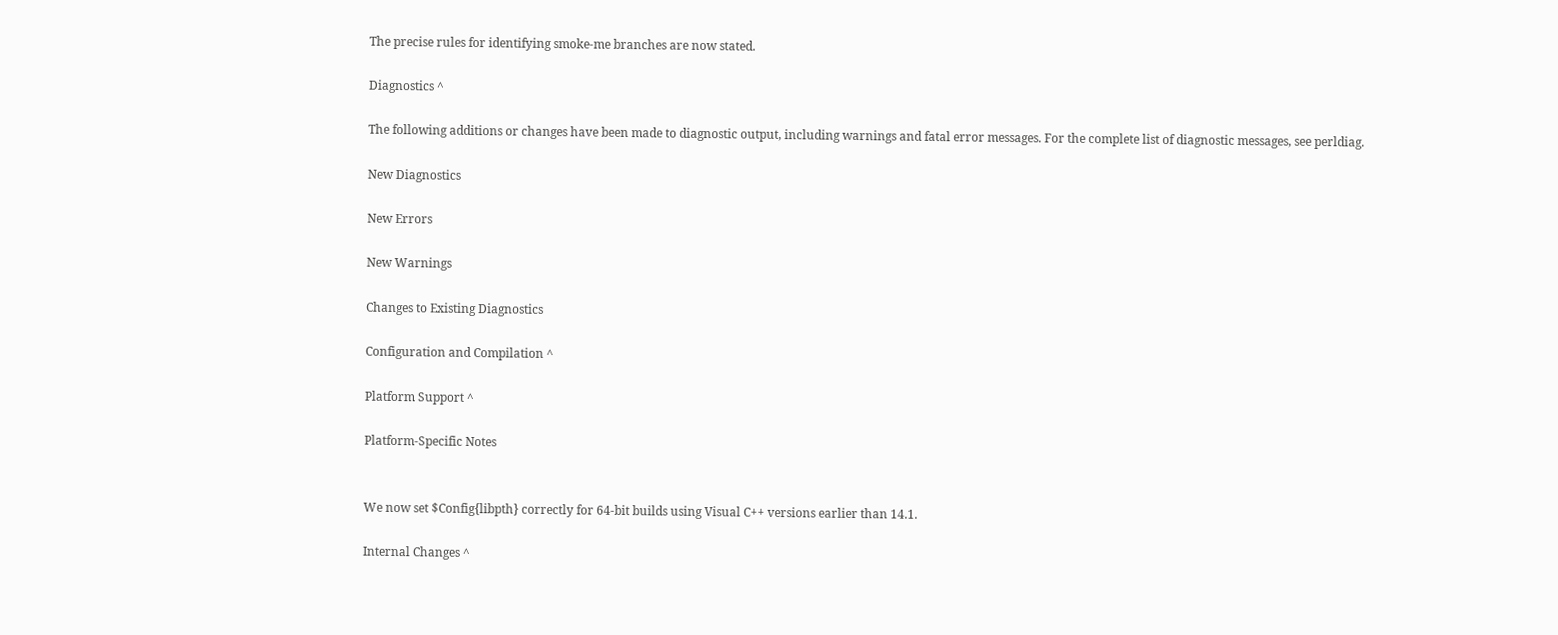The precise rules for identifying smoke-me branches are now stated.

Diagnostics ^

The following additions or changes have been made to diagnostic output, including warnings and fatal error messages. For the complete list of diagnostic messages, see perldiag.

New Diagnostics

New Errors

New Warnings

Changes to Existing Diagnostics

Configuration and Compilation ^

Platform Support ^

Platform-Specific Notes


We now set $Config{libpth} correctly for 64-bit builds using Visual C++ versions earlier than 14.1.

Internal Changes ^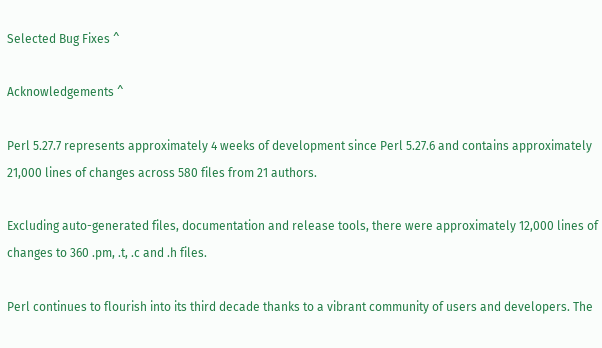Selected Bug Fixes ^

Acknowledgements ^

Perl 5.27.7 represents approximately 4 weeks of development since Perl 5.27.6 and contains approximately 21,000 lines of changes across 580 files from 21 authors.

Excluding auto-generated files, documentation and release tools, there were approximately 12,000 lines of changes to 360 .pm, .t, .c and .h files.

Perl continues to flourish into its third decade thanks to a vibrant community of users and developers. The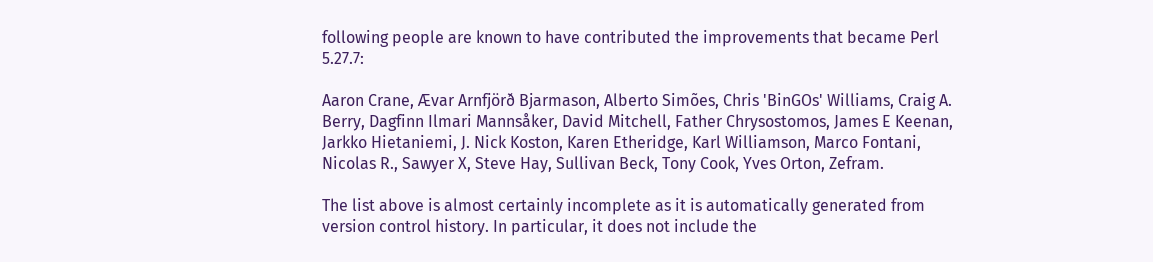following people are known to have contributed the improvements that became Perl 5.27.7:

Aaron Crane, Ævar Arnfjörð Bjarmason, Alberto Simões, Chris 'BinGOs' Williams, Craig A. Berry, Dagfinn Ilmari Mannsåker, David Mitchell, Father Chrysostomos, James E Keenan, Jarkko Hietaniemi, J. Nick Koston, Karen Etheridge, Karl Williamson, Marco Fontani, Nicolas R., Sawyer X, Steve Hay, Sullivan Beck, Tony Cook, Yves Orton, Zefram.

The list above is almost certainly incomplete as it is automatically generated from version control history. In particular, it does not include the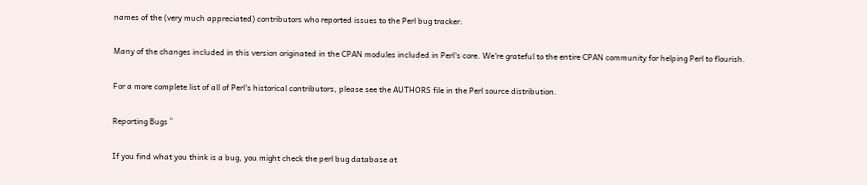names of the (very much appreciated) contributors who reported issues to the Perl bug tracker.

Many of the changes included in this version originated in the CPAN modules included in Perl's core. We're grateful to the entire CPAN community for helping Perl to flourish.

For a more complete list of all of Perl's historical contributors, please see the AUTHORS file in the Perl source distribution.

Reporting Bugs ^

If you find what you think is a bug, you might check the perl bug database at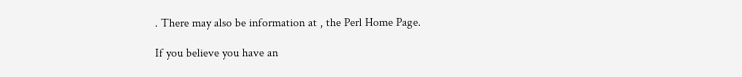. There may also be information at , the Perl Home Page.

If you believe you have an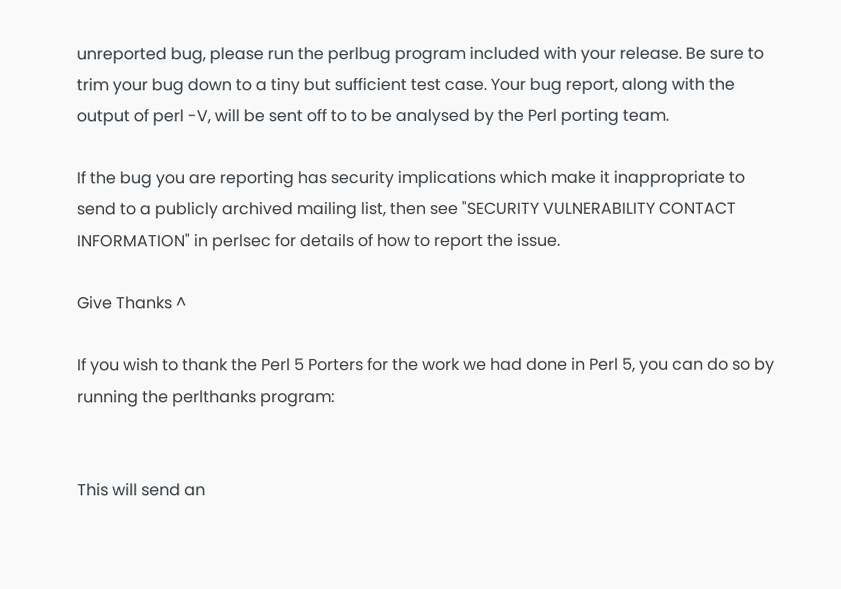unreported bug, please run the perlbug program included with your release. Be sure to trim your bug down to a tiny but sufficient test case. Your bug report, along with the output of perl -V, will be sent off to to be analysed by the Perl porting team.

If the bug you are reporting has security implications which make it inappropriate to send to a publicly archived mailing list, then see "SECURITY VULNERABILITY CONTACT INFORMATION" in perlsec for details of how to report the issue.

Give Thanks ^

If you wish to thank the Perl 5 Porters for the work we had done in Perl 5, you can do so by running the perlthanks program:


This will send an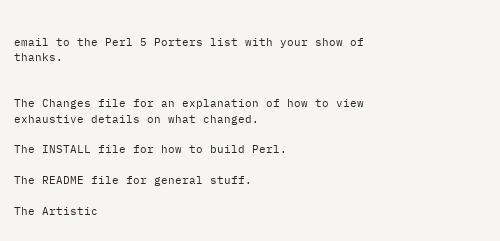email to the Perl 5 Porters list with your show of thanks.


The Changes file for an explanation of how to view exhaustive details on what changed.

The INSTALL file for how to build Perl.

The README file for general stuff.

The Artistic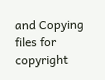and Copying files for copyright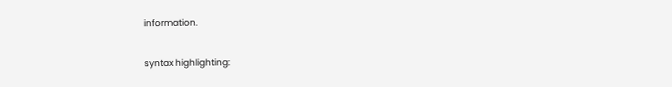information.

syntax highlighting: